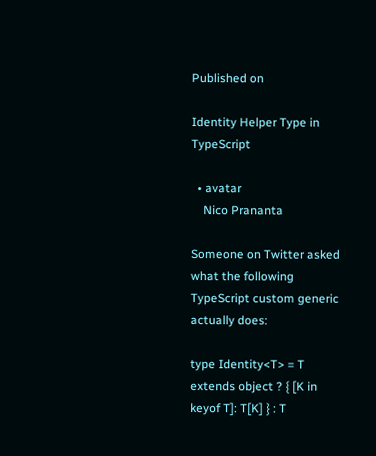Published on

Identity Helper Type in TypeScript

  • avatar
    Nico Prananta

Someone on Twitter asked what the following TypeScript custom generic actually does:

type Identity<T> = T extends object ? { [K in keyof T]: T[K] } : T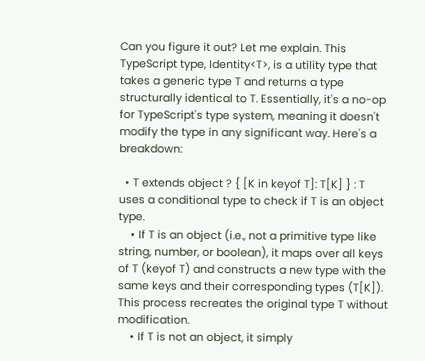Can you figure it out? Let me explain. This TypeScript type, Identity<T>, is a utility type that takes a generic type T and returns a type structurally identical to T. Essentially, it's a no-op for TypeScript's type system, meaning it doesn't modify the type in any significant way. Here's a breakdown:

  • T extends object ? { [K in keyof T]: T[K] } : T uses a conditional type to check if T is an object type.
    • If T is an object (i.e., not a primitive type like string, number, or boolean), it maps over all keys of T (keyof T) and constructs a new type with the same keys and their corresponding types (T[K]). This process recreates the original type T without modification.
    • If T is not an object, it simply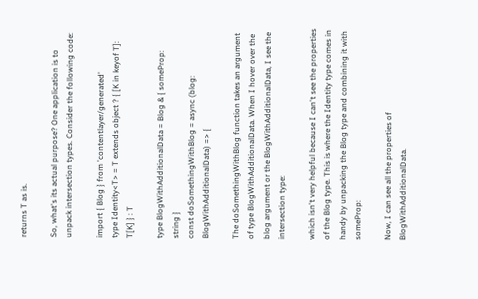returns T as is.

So, what's its actual purpose? One application is to unpack intersection types. Consider the following code:

import { Blog } from 'contentlayer/generated'
type Identity<T> = T extends object ? { [K in keyof T]: T[K] } : T

type BlogWithAdditionalData = Blog & { someProp: string }
const doSomethingWithBlog = async (blog: BlogWithAdditionalData) => {

The doSomethingWithBlog function takes an argument of type BlogWithAdditionalData. When I hover over the blog argument or the BlogWithAdditionalData, I see the intersection type:

which isn't very helpful because I can't see the properties of the Blog type. This is where the Identity type comes in handy by unpacking the Blog type and combining it with someProp:

Now, I can see all the properties of BlogWithAdditionalData.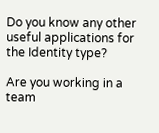Do you know any other useful applications for the Identity type?

Are you working in a team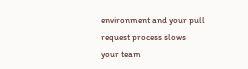environment and your pull request process slows your team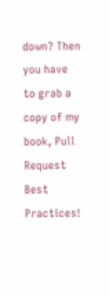down? Then you have to grab a copy of my book, Pull Request Best Practices!